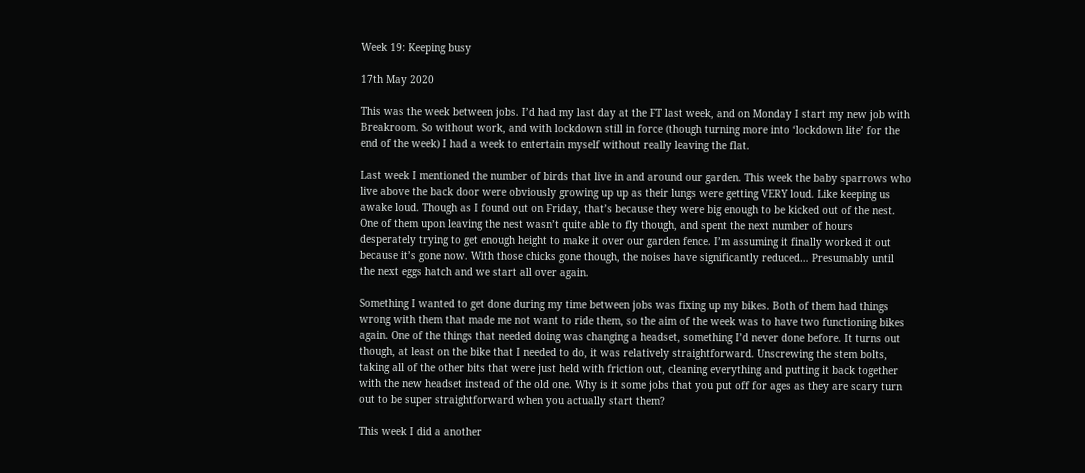Week 19: Keeping busy

17th May 2020

This was the week between jobs. I’d had my last day at the FT last week, and on Monday I start my new job with Breakroom. So without work, and with lockdown still in force (though turning more into ‘lockdown lite’ for the end of the week) I had a week to entertain myself without really leaving the flat.

Last week I mentioned the number of birds that live in and around our garden. This week the baby sparrows who live above the back door were obviously growing up up as their lungs were getting VERY loud. Like keeping us awake loud. Though as I found out on Friday, that’s because they were big enough to be kicked out of the nest. One of them upon leaving the nest wasn’t quite able to fly though, and spent the next number of hours desperately trying to get enough height to make it over our garden fence. I’m assuming it finally worked it out because it’s gone now. With those chicks gone though, the noises have significantly reduced… Presumably until the next eggs hatch and we start all over again.

Something I wanted to get done during my time between jobs was fixing up my bikes. Both of them had things wrong with them that made me not want to ride them, so the aim of the week was to have two functioning bikes again. One of the things that needed doing was changing a headset, something I’d never done before. It turns out though, at least on the bike that I needed to do, it was relatively straightforward. Unscrewing the stem bolts, taking all of the other bits that were just held with friction out, cleaning everything and putting it back together with the new headset instead of the old one. Why is it some jobs that you put off for ages as they are scary turn out to be super straightforward when you actually start them?

This week I did a another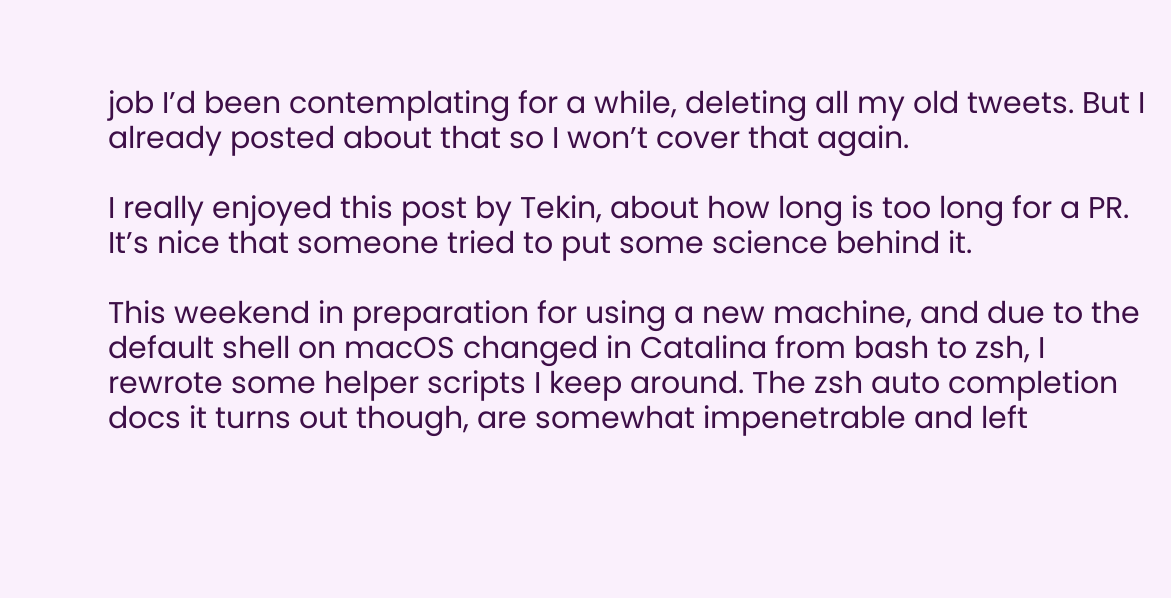job I’d been contemplating for a while, deleting all my old tweets. But I already posted about that so I won’t cover that again.

I really enjoyed this post by Tekin, about how long is too long for a PR. It’s nice that someone tried to put some science behind it.

This weekend in preparation for using a new machine, and due to the default shell on macOS changed in Catalina from bash to zsh, I rewrote some helper scripts I keep around. The zsh auto completion docs it turns out though, are somewhat impenetrable and left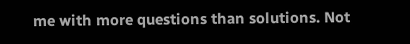me with more questions than solutions. Not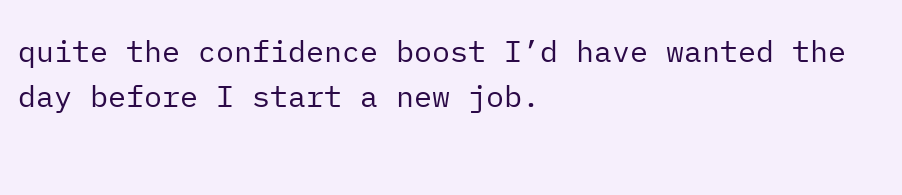quite the confidence boost I’d have wanted the day before I start a new job.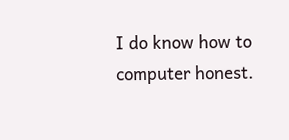I do know how to computer honest.